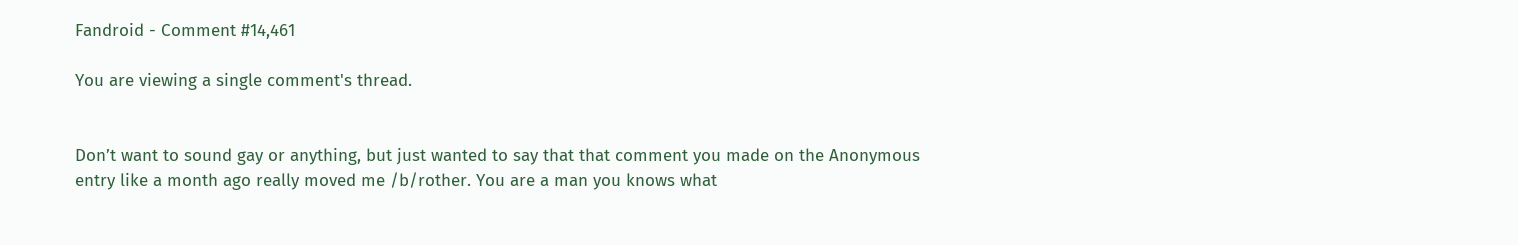Fandroid - Comment #14,461

You are viewing a single comment's thread.


Don’t want to sound gay or anything, but just wanted to say that that comment you made on the Anonymous entry like a month ago really moved me /b/rother. You are a man you knows what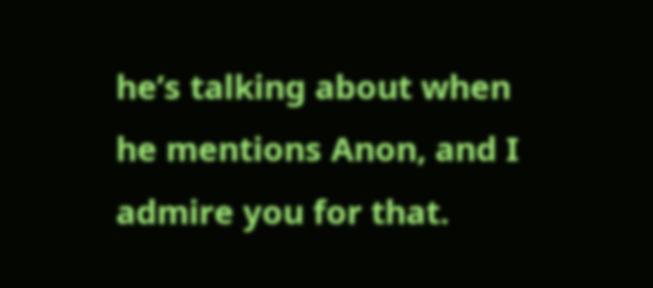he’s talking about when he mentions Anon, and I admire you for that.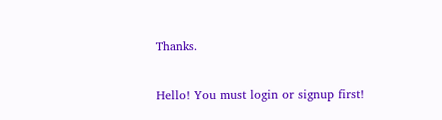Thanks.


Hello! You must login or signup first!